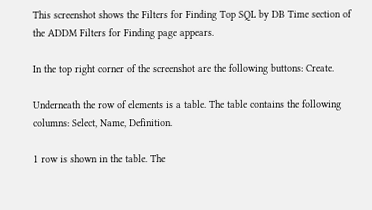This screenshot shows the Filters for Finding Top SQL by DB Time section of the ADDM Filters for Finding page appears.

In the top right corner of the screenshot are the following buttons: Create.

Underneath the row of elements is a table. The table contains the following columns: Select, Name, Definition.

1 row is shown in the table. The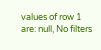values of row 1 are: null, No filters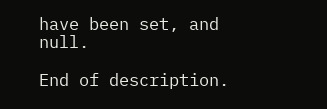have been set, and null.

End of description.